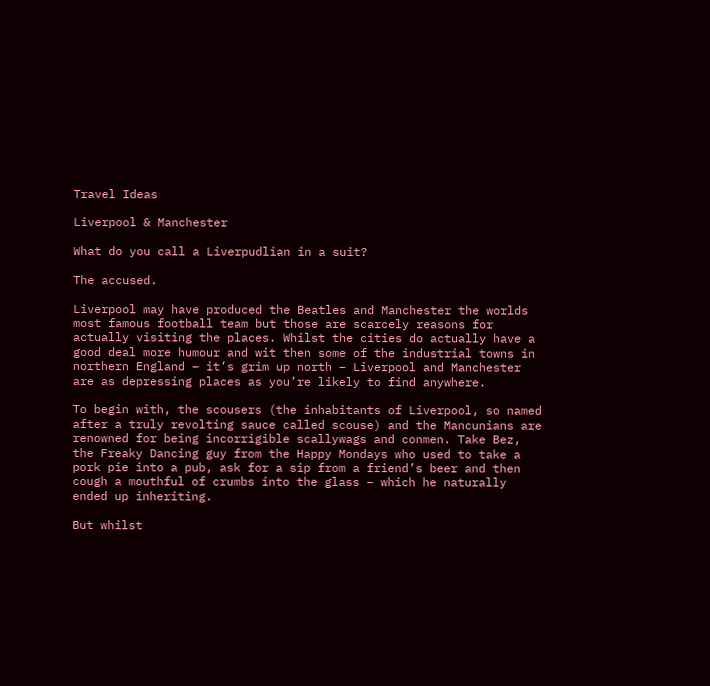Travel Ideas

Liverpool & Manchester

What do you call a Liverpudlian in a suit?

The accused.

Liverpool may have produced the Beatles and Manchester the worlds most famous football team but those are scarcely reasons for actually visiting the places. Whilst the cities do actually have a good deal more humour and wit then some of the industrial towns in northern England – it’s grim up north – Liverpool and Manchester are as depressing places as you’re likely to find anywhere.

To begin with, the scousers (the inhabitants of Liverpool, so named after a truly revolting sauce called scouse) and the Mancunians are renowned for being incorrigible scallywags and conmen. Take Bez, the Freaky Dancing guy from the Happy Mondays who used to take a pork pie into a pub, ask for a sip from a friend’s beer and then cough a mouthful of crumbs into the glass – which he naturally ended up inheriting.

But whilst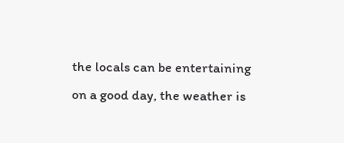the locals can be entertaining on a good day, the weather is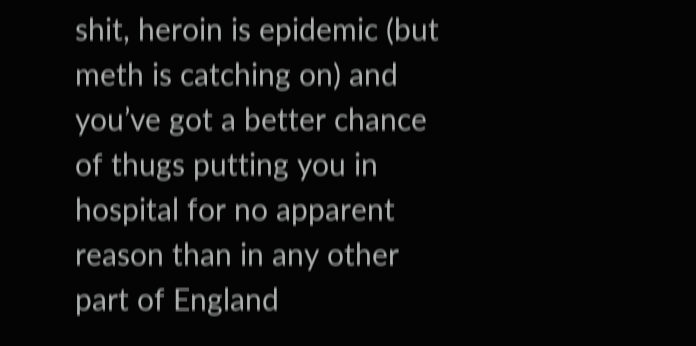shit, heroin is epidemic (but meth is catching on) and you’ve got a better chance of thugs putting you in hospital for no apparent reason than in any other part of England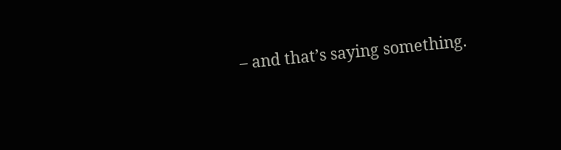– and that’s saying something.